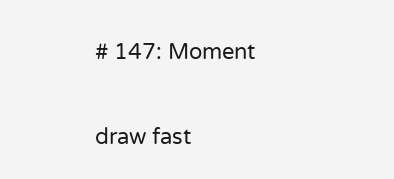# 147: Moment


draw fast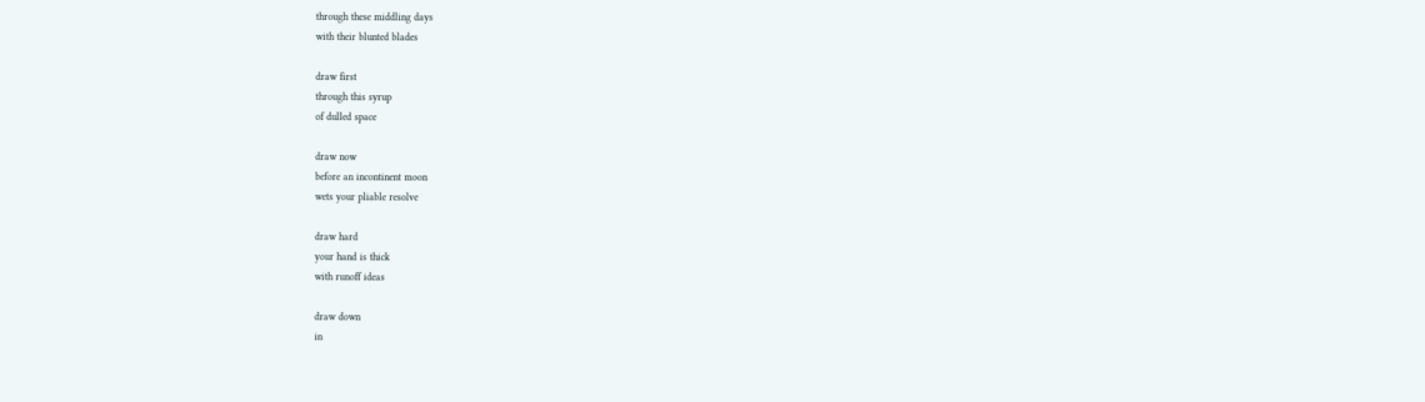through these middling days
with their blunted blades

draw first
through this syrup
of dulled space

draw now
before an incontinent moon
wets your pliable resolve

draw hard
your hand is thick
with runoff ideas

draw down
in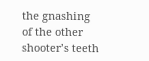the gnashing
of the other shooter’s teeth